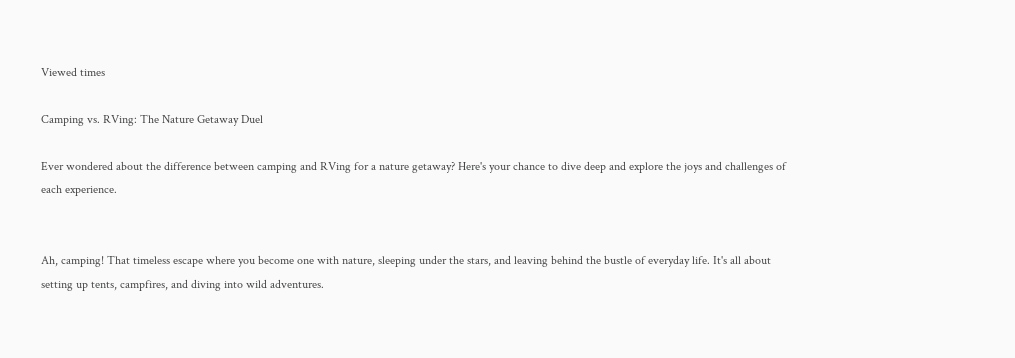Viewed times

Camping vs. RVing: The Nature Getaway Duel

Ever wondered about the difference between camping and RVing for a nature getaway? Here's your chance to dive deep and explore the joys and challenges of each experience.


Ah, camping! That timeless escape where you become one with nature, sleeping under the stars, and leaving behind the bustle of everyday life. It's all about setting up tents, campfires, and diving into wild adventures.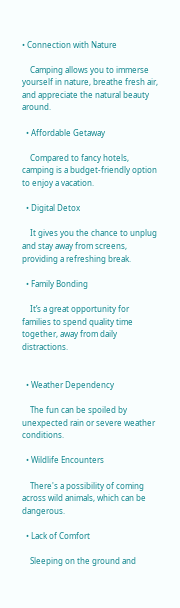• Connection with Nature

    Camping allows you to immerse yourself in nature, breathe fresh air, and appreciate the natural beauty around.

  • Affordable Getaway

    Compared to fancy hotels, camping is a budget-friendly option to enjoy a vacation.

  • Digital Detox

    It gives you the chance to unplug and stay away from screens, providing a refreshing break.

  • Family Bonding

    It’s a great opportunity for families to spend quality time together, away from daily distractions.


  • Weather Dependency

    The fun can be spoiled by unexpected rain or severe weather conditions.

  • Wildlife Encounters

    There's a possibility of coming across wild animals, which can be dangerous.

  • Lack of Comfort

    Sleeping on the ground and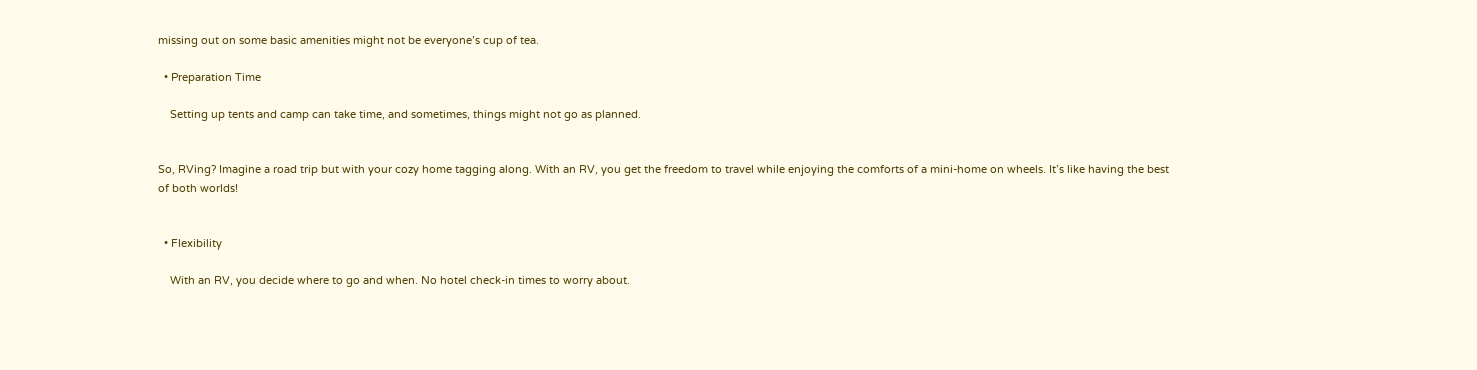missing out on some basic amenities might not be everyone’s cup of tea.

  • Preparation Time

    Setting up tents and camp can take time, and sometimes, things might not go as planned.


So, RVing? Imagine a road trip but with your cozy home tagging along. With an RV, you get the freedom to travel while enjoying the comforts of a mini-home on wheels. It’s like having the best of both worlds!


  • Flexibility

    With an RV, you decide where to go and when. No hotel check-in times to worry about.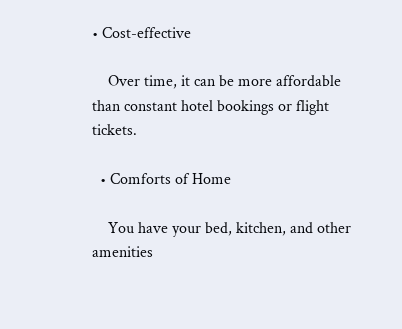• Cost-effective

    Over time, it can be more affordable than constant hotel bookings or flight tickets.

  • Comforts of Home

    You have your bed, kitchen, and other amenities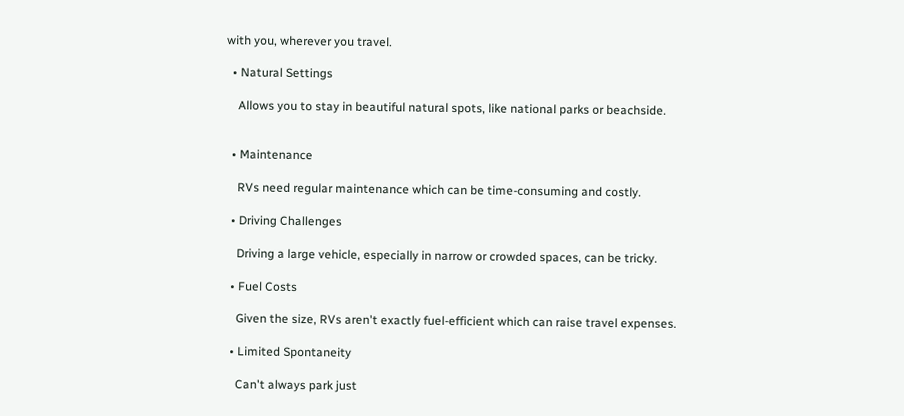with you, wherever you travel.

  • Natural Settings

    Allows you to stay in beautiful natural spots, like national parks or beachside.


  • Maintenance

    RVs need regular maintenance which can be time-consuming and costly.

  • Driving Challenges

    Driving a large vehicle, especially in narrow or crowded spaces, can be tricky.

  • Fuel Costs

    Given the size, RVs aren't exactly fuel-efficient which can raise travel expenses.

  • Limited Spontaneity

    Can't always park just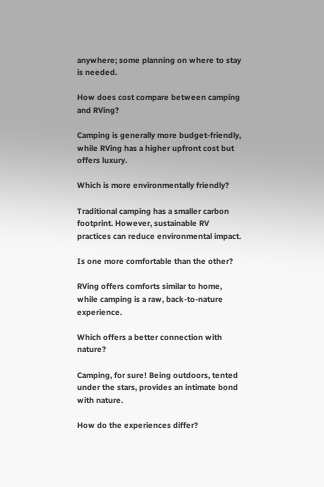anywhere; some planning on where to stay is needed.

How does cost compare between camping and RVing?

Camping is generally more budget-friendly, while RVing has a higher upfront cost but offers luxury.

Which is more environmentally friendly?

Traditional camping has a smaller carbon footprint. However, sustainable RV practices can reduce environmental impact.

Is one more comfortable than the other?

RVing offers comforts similar to home, while camping is a raw, back-to-nature experience.

Which offers a better connection with nature?

Camping, for sure! Being outdoors, tented under the stars, provides an intimate bond with nature.

How do the experiences differ?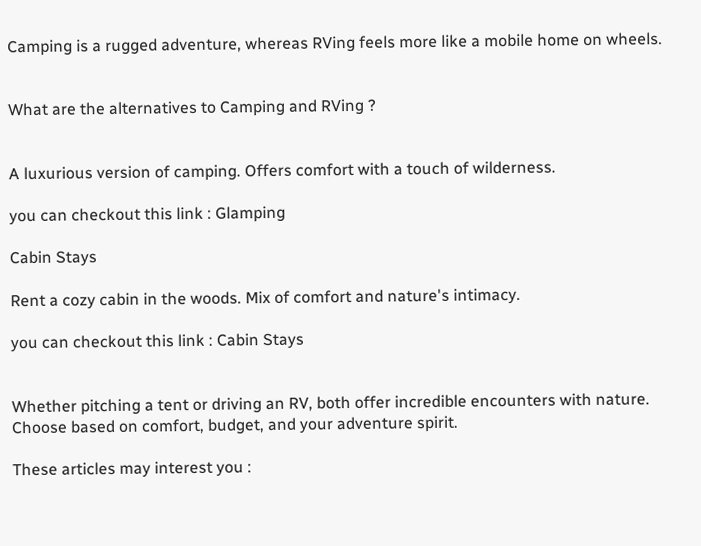Camping is a rugged adventure, whereas RVing feels more like a mobile home on wheels.


What are the alternatives to Camping and RVing ?


A luxurious version of camping. Offers comfort with a touch of wilderness.

you can checkout this link : Glamping

Cabin Stays

Rent a cozy cabin in the woods. Mix of comfort and nature's intimacy.

you can checkout this link : Cabin Stays


Whether pitching a tent or driving an RV, both offer incredible encounters with nature. Choose based on comfort, budget, and your adventure spirit.

These articles may interest you :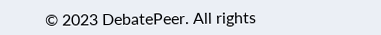© 2023 DebatePeer. All rights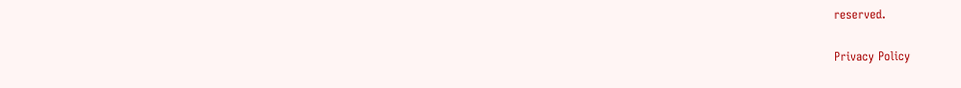reserved.

Privacy Policy